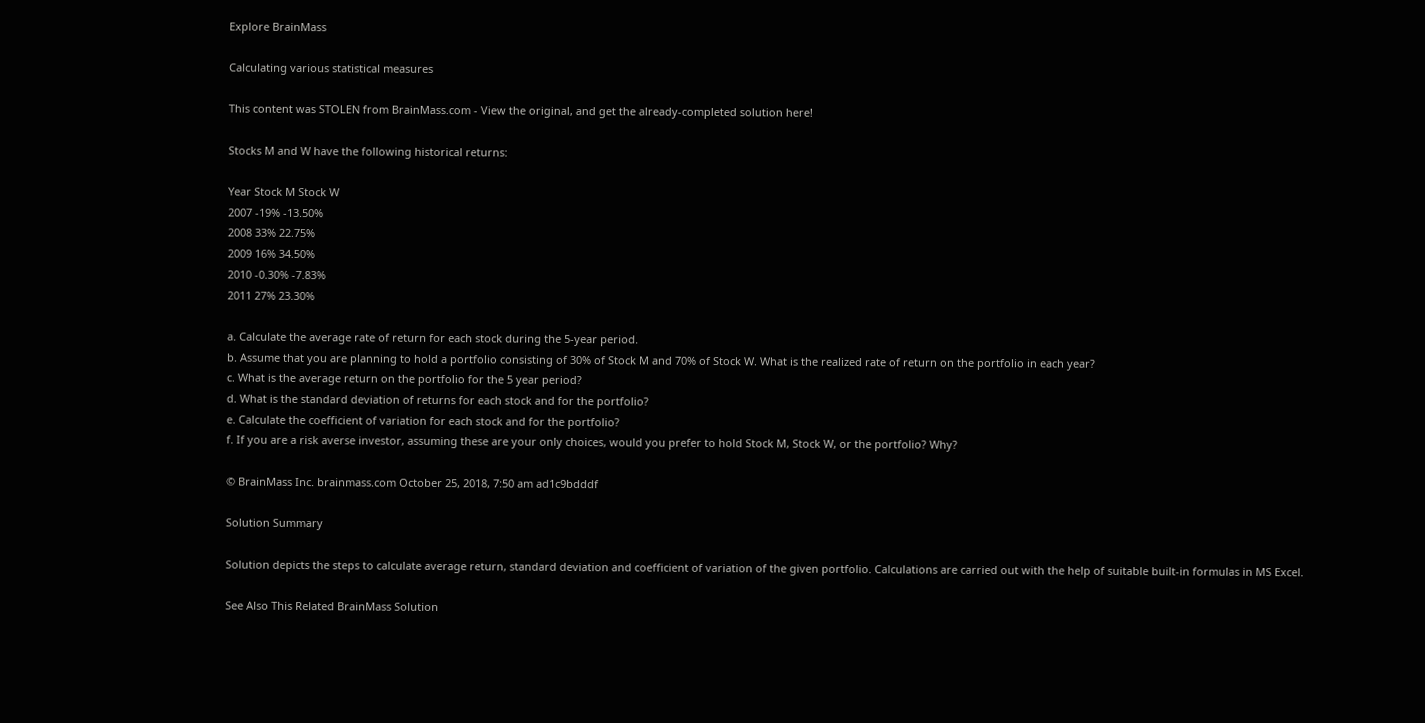Explore BrainMass

Calculating various statistical measures

This content was STOLEN from BrainMass.com - View the original, and get the already-completed solution here!

Stocks M and W have the following historical returns:

Year Stock M Stock W
2007 -19% -13.50%
2008 33% 22.75%
2009 16% 34.50%
2010 -0.30% -7.83%
2011 27% 23.30%

a. Calculate the average rate of return for each stock during the 5-year period.
b. Assume that you are planning to hold a portfolio consisting of 30% of Stock M and 70% of Stock W. What is the realized rate of return on the portfolio in each year?
c. What is the average return on the portfolio for the 5 year period?
d. What is the standard deviation of returns for each stock and for the portfolio?
e. Calculate the coefficient of variation for each stock and for the portfolio?
f. If you are a risk averse investor, assuming these are your only choices, would you prefer to hold Stock M, Stock W, or the portfolio? Why?

© BrainMass Inc. brainmass.com October 25, 2018, 7:50 am ad1c9bdddf

Solution Summary

Solution depicts the steps to calculate average return, standard deviation and coefficient of variation of the given portfolio. Calculations are carried out with the help of suitable built-in formulas in MS Excel.

See Also This Related BrainMass Solution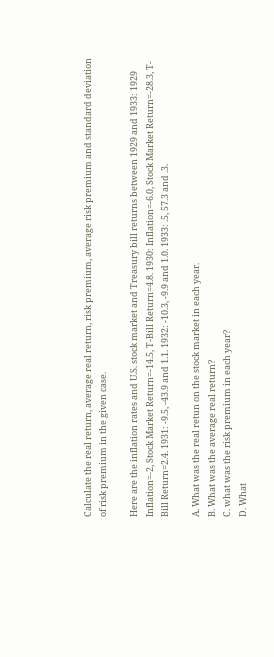Calculate the real return, average real return, risk premium, average risk premium and standard deviation of risk premium in the given case.

Here are the inflation rates and U.S. stock market and Treasury bill returns between 1929 and 1933: 1929 Inflation=-2, Stock Market Return=-14.5, T-Bill Return=4.8. 1930: Inflation=-6.0, Stock Market Return=-28.3, T-Bill Return=2.4. 1931: -9.5, -43.9 and 1.1. 1932: -10.3, -9.9 and 1.0. 1933: .5, 57.3 and .3.

A. What was the real retun on the stock market in each year.
B. What was the average real return?
C. what was the risk premium in each year?
D. What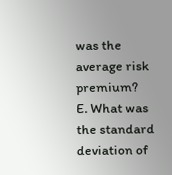was the average risk premium?
E. What was the standard deviation of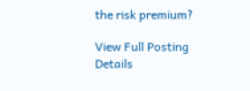the risk premium?

View Full Posting Details